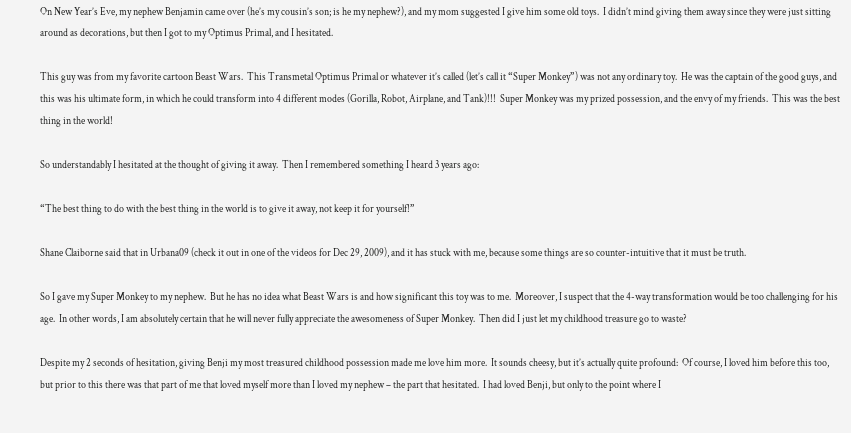On New Year’s Eve, my nephew Benjamin came over (he’s my cousin’s son; is he my nephew?), and my mom suggested I give him some old toys.  I didn’t mind giving them away since they were just sitting around as decorations, but then I got to my Optimus Primal, and I hesitated.

This guy was from my favorite cartoon Beast Wars.  This Transmetal Optimus Primal or whatever it’s called (let’s call it “Super Monkey”) was not any ordinary toy.  He was the captain of the good guys, and this was his ultimate form, in which he could transform into 4 different modes (Gorilla, Robot, Airplane, and Tank)!!!  Super Monkey was my prized possession, and the envy of my friends.  This was the best thing in the world!

So understandably I hesitated at the thought of giving it away.  Then I remembered something I heard 3 years ago:

“The best thing to do with the best thing in the world is to give it away, not keep it for yourself!”

Shane Claiborne said that in Urbana09 (check it out in one of the videos for Dec 29, 2009), and it has stuck with me, because some things are so counter-intuitive that it must be truth.

So I gave my Super Monkey to my nephew.  But he has no idea what Beast Wars is and how significant this toy was to me.  Moreover, I suspect that the 4-way transformation would be too challenging for his age.  In other words, I am absolutely certain that he will never fully appreciate the awesomeness of Super Monkey.  Then did I just let my childhood treasure go to waste?

Despite my 2 seconds of hesitation, giving Benji my most treasured childhood possession made me love him more.  It sounds cheesy, but it’s actually quite profound:  Of course, I loved him before this too, but prior to this there was that part of me that loved myself more than I loved my nephew – the part that hesitated.  I had loved Benji, but only to the point where I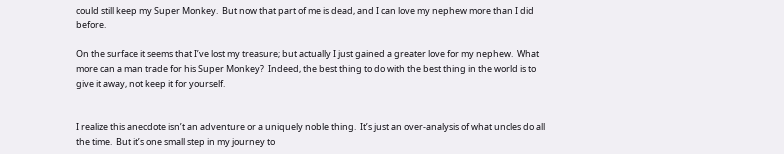could still keep my Super Monkey.  But now that part of me is dead, and I can love my nephew more than I did before.

On the surface it seems that I’ve lost my treasure; but actually I just gained a greater love for my nephew.  What more can a man trade for his Super Monkey?  Indeed, the best thing to do with the best thing in the world is to give it away, not keep it for yourself.


I realize this anecdote isn’t an adventure or a uniquely noble thing.  It’s just an over-analysis of what uncles do all the time.  But it’s one small step in my journey to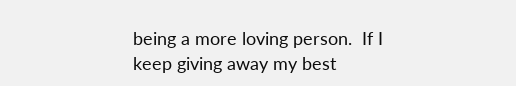being a more loving person.  If I keep giving away my best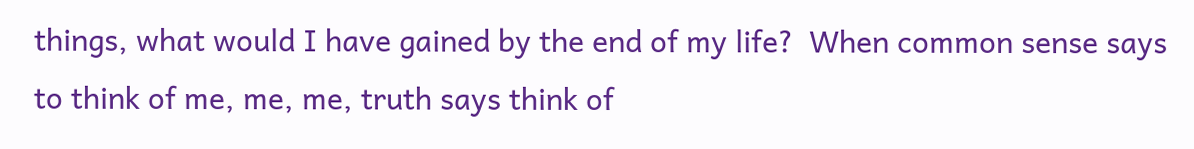things, what would I have gained by the end of my life?  When common sense says to think of me, me, me, truth says think of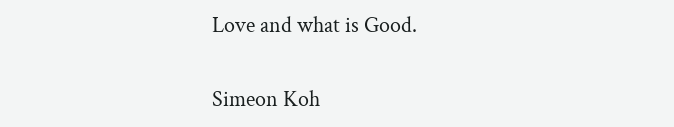Love and what is Good.

Simeon Koh